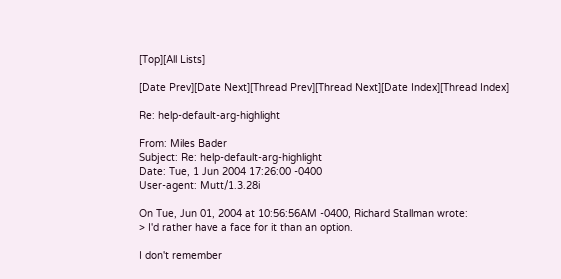[Top][All Lists]

[Date Prev][Date Next][Thread Prev][Thread Next][Date Index][Thread Index]

Re: help-default-arg-highlight

From: Miles Bader
Subject: Re: help-default-arg-highlight
Date: Tue, 1 Jun 2004 17:26:00 -0400
User-agent: Mutt/1.3.28i

On Tue, Jun 01, 2004 at 10:56:56AM -0400, Richard Stallman wrote:
> I'd rather have a face for it than an option.

I don't remember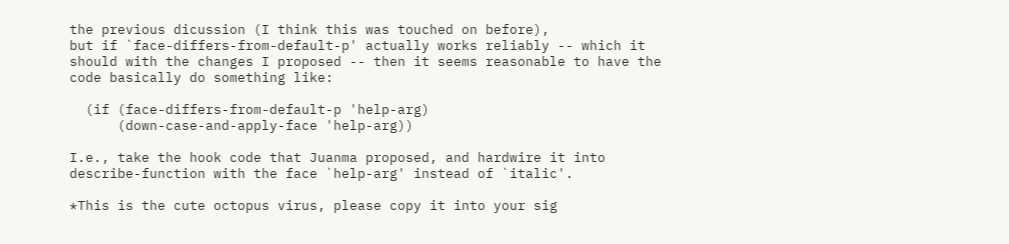the previous dicussion (I think this was touched on before),
but if `face-differs-from-default-p' actually works reliably -- which it
should with the changes I proposed -- then it seems reasonable to have the
code basically do something like:

  (if (face-differs-from-default-p 'help-arg)
      (down-case-and-apply-face 'help-arg))

I.e., take the hook code that Juanma proposed, and hardwire it into
describe-function with the face `help-arg' instead of `italic'.

*This is the cute octopus virus, please copy it into your sig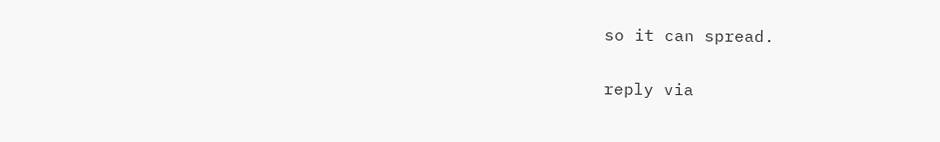so it can spread.

reply via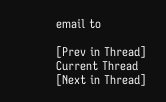email to

[Prev in Thread] Current Thread [Next in Thread]